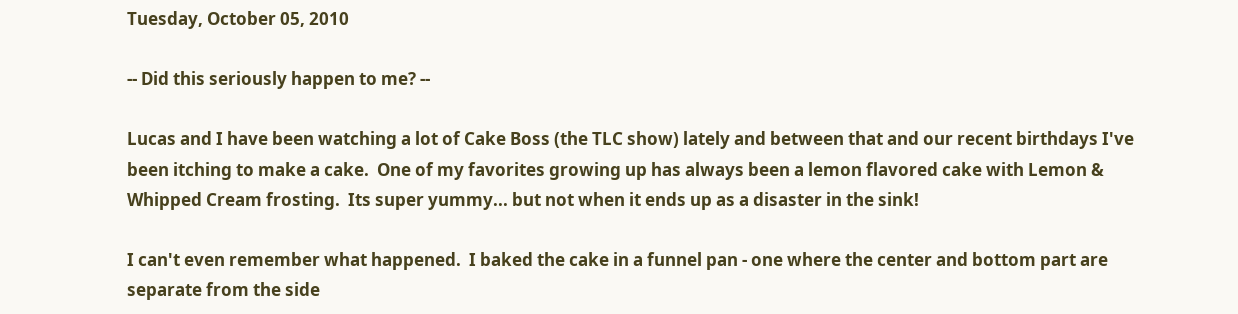Tuesday, October 05, 2010

-- Did this seriously happen to me? --

Lucas and I have been watching a lot of Cake Boss (the TLC show) lately and between that and our recent birthdays I've been itching to make a cake.  One of my favorites growing up has always been a lemon flavored cake with Lemon & Whipped Cream frosting.  Its super yummy... but not when it ends up as a disaster in the sink!

I can't even remember what happened.  I baked the cake in a funnel pan - one where the center and bottom part are separate from the side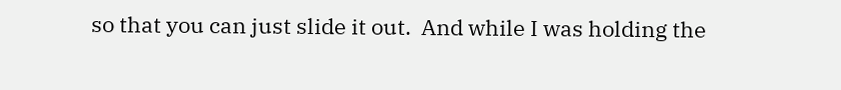so that you can just slide it out.  And while I was holding the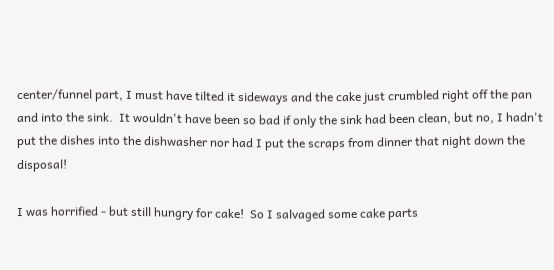center/funnel part, I must have tilted it sideways and the cake just crumbled right off the pan and into the sink.  It wouldn't have been so bad if only the sink had been clean, but no, I hadn't put the dishes into the dishwasher nor had I put the scraps from dinner that night down the disposal!

I was horrified - but still hungry for cake!  So I salvaged some cake parts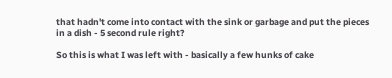that hadn't come into contact with the sink or garbage and put the pieces in a dish - 5 second rule right?

So this is what I was left with - basically a few hunks of cake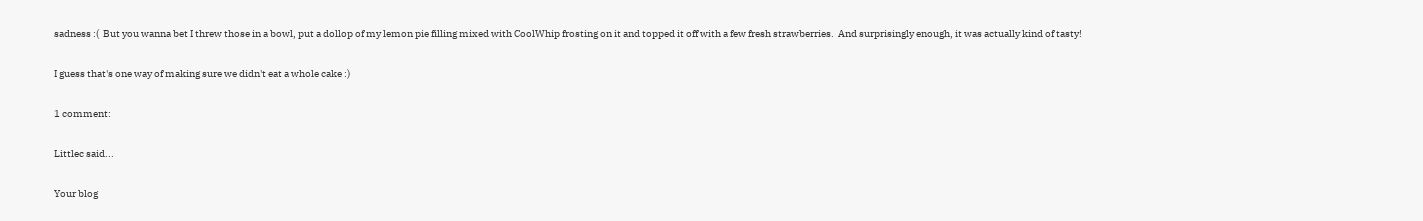sadness :(  But you wanna bet I threw those in a bowl, put a dollop of my lemon pie filling mixed with CoolWhip frosting on it and topped it off with a few fresh strawberries.  And surprisingly enough, it was actually kind of tasty!

I guess that's one way of making sure we didn't eat a whole cake :)

1 comment:

Littlec said...

Your blog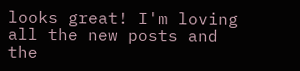looks great! I'm loving all the new posts and the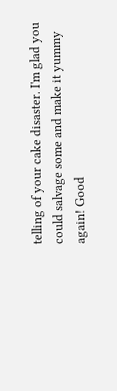telling of your cake disaster. I'm glad you could salvage some and make it yummy again! Good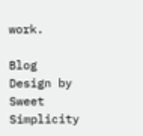work.

Blog Design by Sweet Simplicity